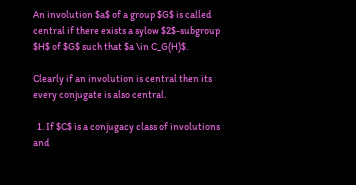An involution $a$ of a group $G$ is called central if there exists a sylow $2$-subgroup $H$ of $G$ such that $a \in C_G(H)$.

Clearly if an involution is central then its every conjugate is also central.

  1. If $C$ is a conjugacy class of involutions and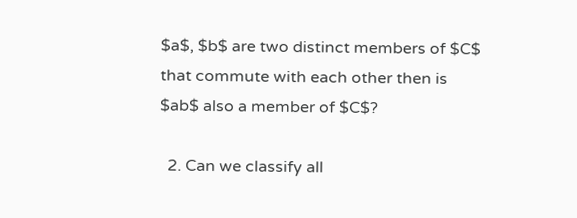$a$, $b$ are two distinct members of $C$ that commute with each other then is $ab$ also a member of $C$?

  2. Can we classify all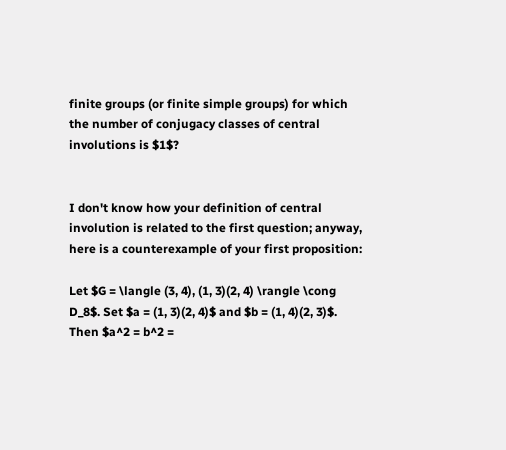finite groups (or finite simple groups) for which the number of conjugacy classes of central involutions is $1$?


I don't know how your definition of central involution is related to the first question; anyway, here is a counterexample of your first proposition:

Let $G = \langle (3, 4), (1, 3)(2, 4) \rangle \cong D_8$. Set $a = (1, 3)(2, 4)$ and $b = (1, 4)(2, 3)$. Then $a^2 = b^2 =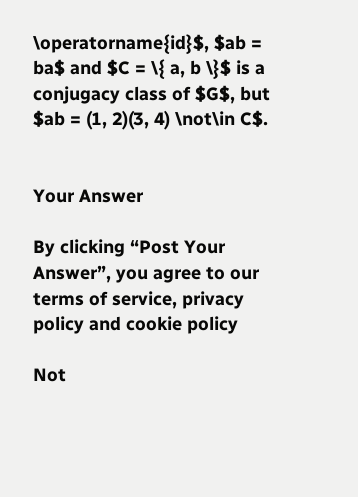\operatorname{id}$, $ab = ba$ and $C = \{ a, b \}$ is a conjugacy class of $G$, but $ab = (1, 2)(3, 4) \not\in C$.


Your Answer

By clicking “Post Your Answer”, you agree to our terms of service, privacy policy and cookie policy

Not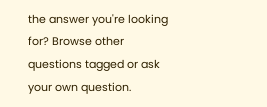the answer you're looking for? Browse other questions tagged or ask your own question.